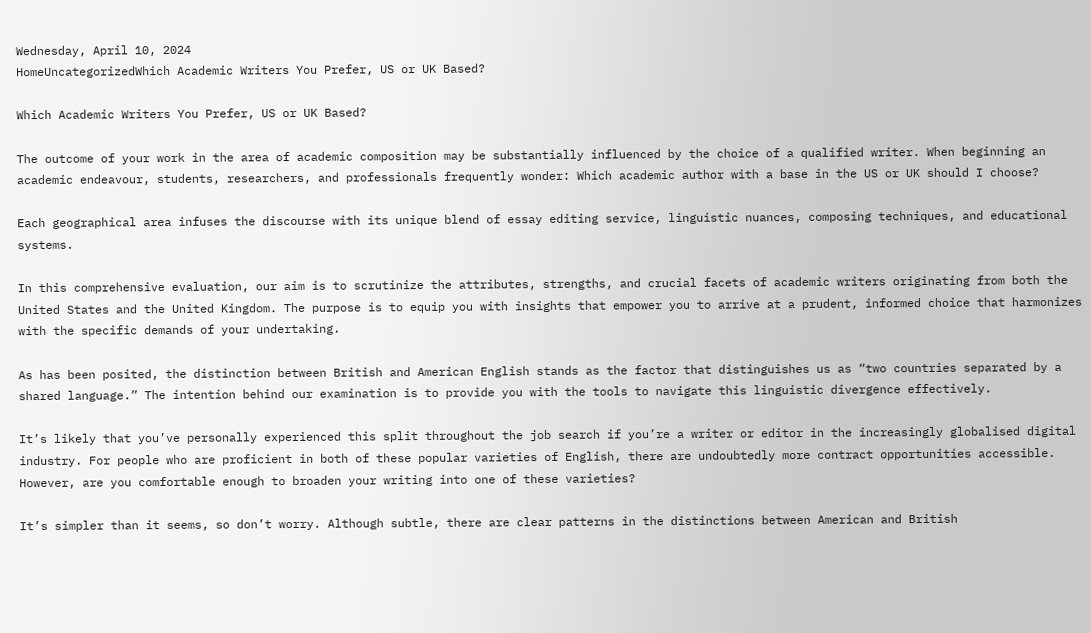Wednesday, April 10, 2024
HomeUncategorizedWhich Academic Writers You Prefer, US or UK Based?

Which Academic Writers You Prefer, US or UK Based?

The outcome of your work in the area of academic composition may be substantially influenced by the choice of a qualified writer. When beginning an academic endeavour, students, researchers, and professionals frequently wonder: Which academic author with a base in the US or UK should I choose?

Each geographical area infuses the discourse with its unique blend of essay editing service, linguistic nuances, composing techniques, and educational systems.

In this comprehensive evaluation, our aim is to scrutinize the attributes, strengths, and crucial facets of academic writers originating from both the United States and the United Kingdom. The purpose is to equip you with insights that empower you to arrive at a prudent, informed choice that harmonizes with the specific demands of your undertaking.

As has been posited, the distinction between British and American English stands as the factor that distinguishes us as “two countries separated by a shared language.” The intention behind our examination is to provide you with the tools to navigate this linguistic divergence effectively.

It’s likely that you’ve personally experienced this split throughout the job search if you’re a writer or editor in the increasingly globalised digital industry. For people who are proficient in both of these popular varieties of English, there are undoubtedly more contract opportunities accessible. However, are you comfortable enough to broaden your writing into one of these varieties?

It’s simpler than it seems, so don’t worry. Although subtle, there are clear patterns in the distinctions between American and British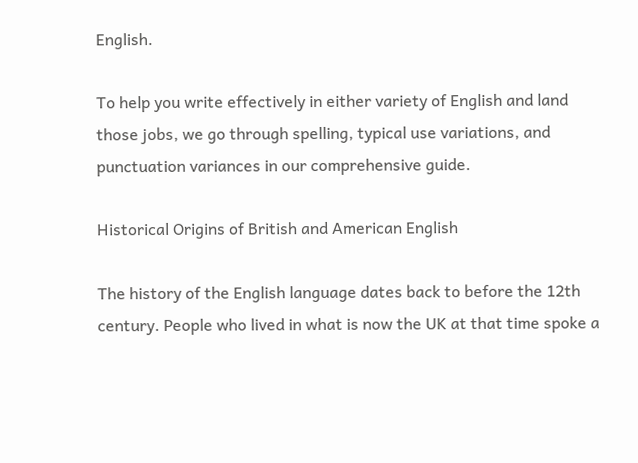English.

To help you write effectively in either variety of English and land those jobs, we go through spelling, typical use variations, and punctuation variances in our comprehensive guide.

Historical Origins of British and American English

The history of the English language dates back to before the 12th century. People who lived in what is now the UK at that time spoke a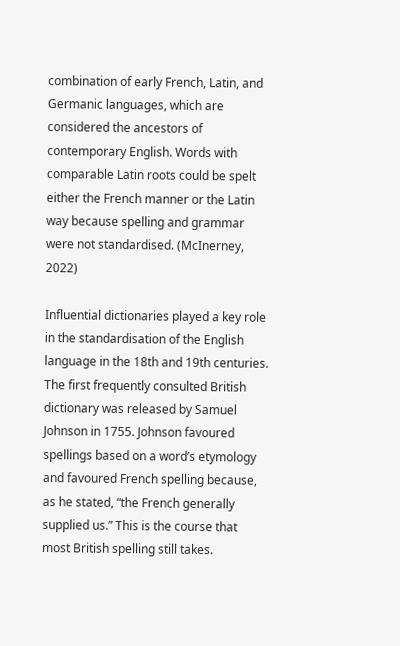combination of early French, Latin, and Germanic languages, which are considered the ancestors of contemporary English. Words with comparable Latin roots could be spelt either the French manner or the Latin way because spelling and grammar were not standardised. (McInerney, 2022)

Influential dictionaries played a key role in the standardisation of the English language in the 18th and 19th centuries. The first frequently consulted British dictionary was released by Samuel Johnson in 1755. Johnson favoured spellings based on a word’s etymology and favoured French spelling because, as he stated, “the French generally supplied us.” This is the course that most British spelling still takes.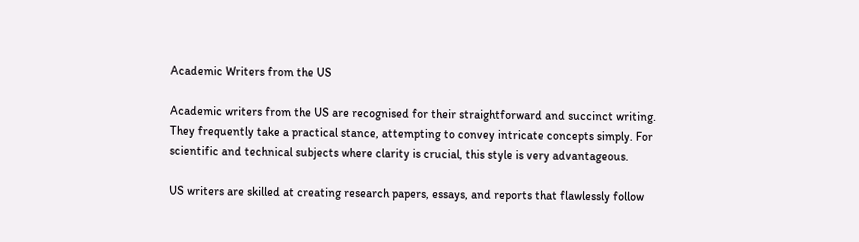Academic Writers from the US

Academic writers from the US are recognised for their straightforward and succinct writing. They frequently take a practical stance, attempting to convey intricate concepts simply. For scientific and technical subjects where clarity is crucial, this style is very advantageous.

US writers are skilled at creating research papers, essays, and reports that flawlessly follow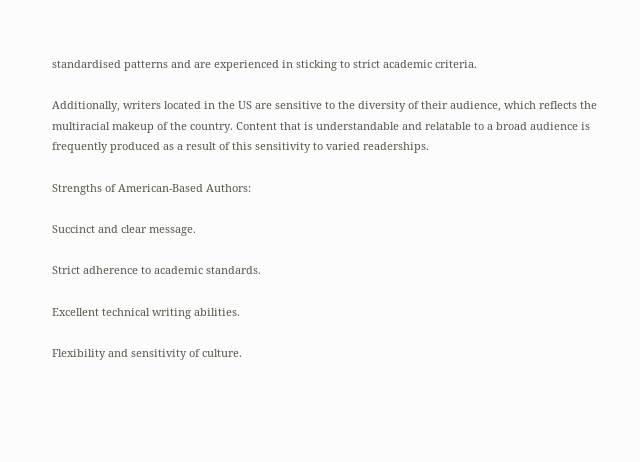standardised patterns and are experienced in sticking to strict academic criteria.

Additionally, writers located in the US are sensitive to the diversity of their audience, which reflects the multiracial makeup of the country. Content that is understandable and relatable to a broad audience is frequently produced as a result of this sensitivity to varied readerships.

Strengths of American-Based Authors:

Succinct and clear message.

Strict adherence to academic standards.

Excellent technical writing abilities.

Flexibility and sensitivity of culture.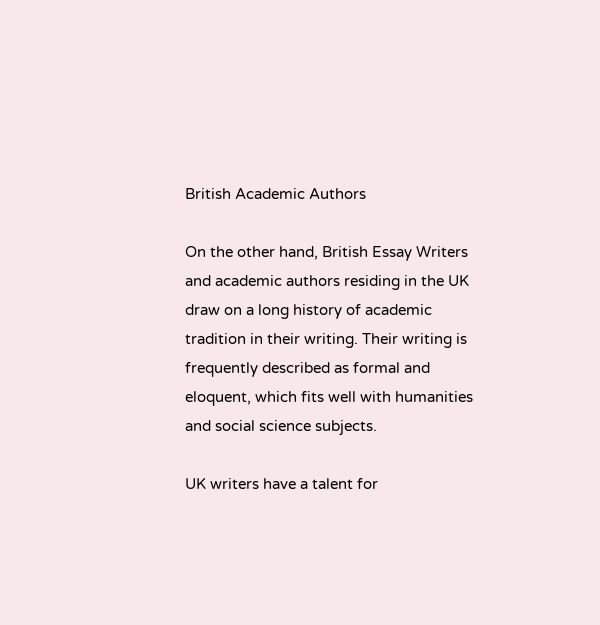British Academic Authors

On the other hand, British Essay Writers and academic authors residing in the UK draw on a long history of academic tradition in their writing. Their writing is frequently described as formal and eloquent, which fits well with humanities and social science subjects.

UK writers have a talent for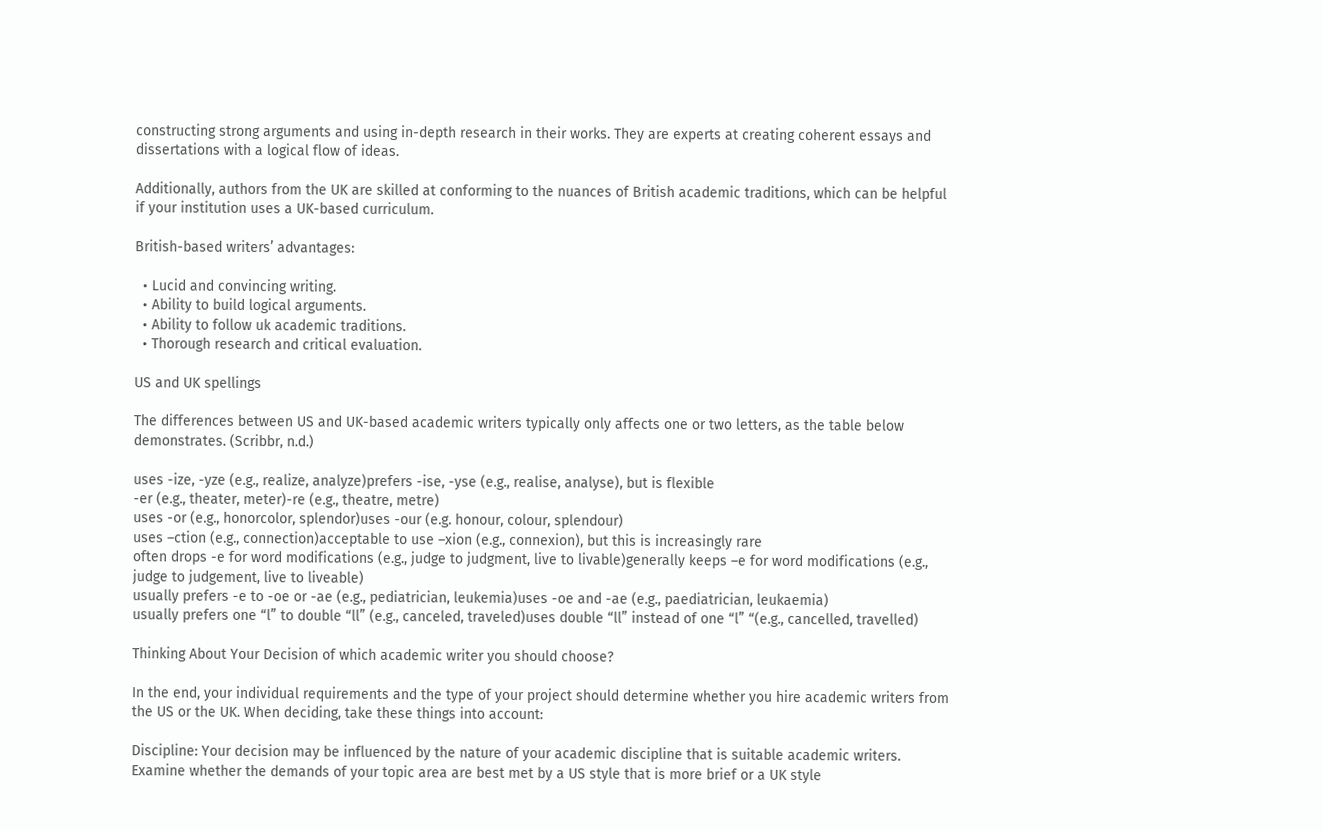constructing strong arguments and using in-depth research in their works. They are experts at creating coherent essays and dissertations with a logical flow of ideas.

Additionally, authors from the UK are skilled at conforming to the nuances of British academic traditions, which can be helpful if your institution uses a UK-based curriculum.

British-based writers’ advantages:

  • Lucid and convincing writing.
  • Ability to build logical arguments.
  • Ability to follow uk academic traditions.
  • Thorough research and critical evaluation.

US and UK spellings

The differences between US and UK-based academic writers typically only affects one or two letters, as the table below demonstrates. (Scribbr, n.d.)

uses -ize, -yze (e.g., realize, analyze)prefers -ise, -yse (e.g., realise, analyse), but is flexible
-er (e.g., theater, meter)-re (e.g., theatre, metre)
uses -or (e.g., honorcolor, splendor)uses -our (e.g. honour, colour, splendour)
uses –ction (e.g., connection)acceptable to use –xion (e.g., connexion), but this is increasingly rare
often drops -e for word modifications (e.g., judge to judgment, live to livable)generally keeps –e for word modifications (e.g., judge to judgement, live to liveable)
usually prefers -e to -oe or -ae (e.g., pediatrician, leukemia)uses -oe and -ae (e.g., paediatrician, leukaemia)
usually prefers one “l” to double “ll” (e.g., canceled, traveled)uses double “ll” instead of one “l” “(e.g., cancelled, travelled)

Thinking About Your Decision of which academic writer you should choose?

In the end, your individual requirements and the type of your project should determine whether you hire academic writers from the US or the UK. When deciding, take these things into account:

Discipline: Your decision may be influenced by the nature of your academic discipline that is suitable academic writers. Examine whether the demands of your topic area are best met by a US style that is more brief or a UK style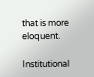that is more eloquent.

Institutional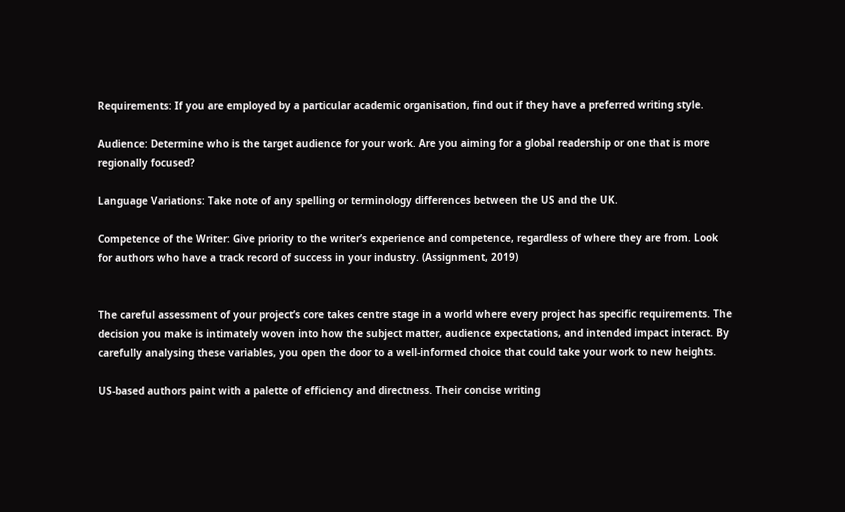Requirements: If you are employed by a particular academic organisation, find out if they have a preferred writing style.

Audience: Determine who is the target audience for your work. Are you aiming for a global readership or one that is more regionally focused?

Language Variations: Take note of any spelling or terminology differences between the US and the UK.

Competence of the Writer: Give priority to the writer’s experience and competence, regardless of where they are from. Look for authors who have a track record of success in your industry. (Assignment, 2019)


The careful assessment of your project’s core takes centre stage in a world where every project has specific requirements. The decision you make is intimately woven into how the subject matter, audience expectations, and intended impact interact. By carefully analysing these variables, you open the door to a well-informed choice that could take your work to new heights.

US-based authors paint with a palette of efficiency and directness. Their concise writing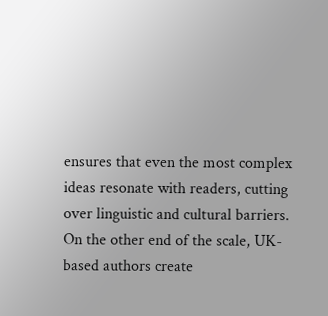ensures that even the most complex ideas resonate with readers, cutting over linguistic and cultural barriers. On the other end of the scale, UK-based authors create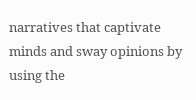narratives that captivate minds and sway opinions by using the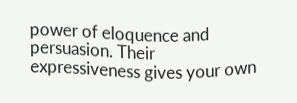power of eloquence and persuasion. Their expressiveness gives your own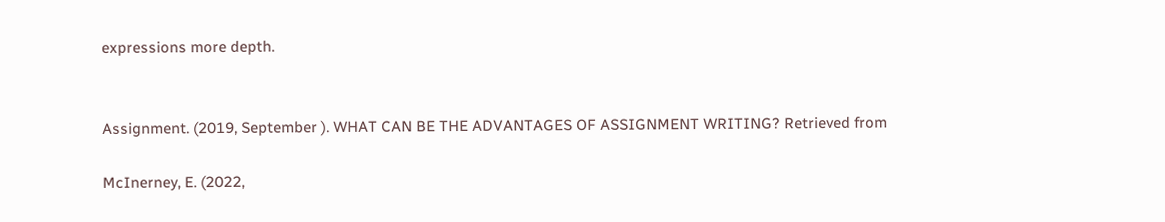expressions more depth.


Assignment. (2019, September ). WHAT CAN BE THE ADVANTAGES OF ASSIGNMENT WRITING? Retrieved from

McInerney, E. (2022,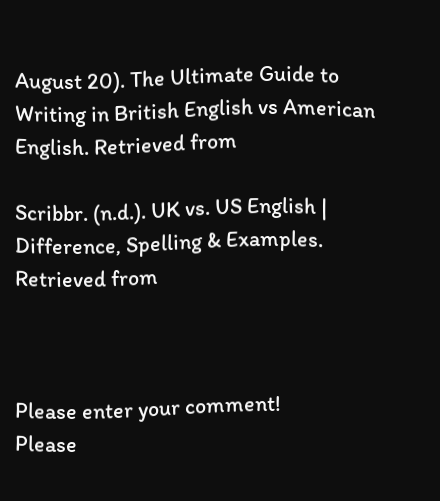August 20). The Ultimate Guide to Writing in British English vs American English. Retrieved from

Scribbr. (n.d.). UK vs. US English | Difference, Spelling & Examples. Retrieved from



Please enter your comment!
Please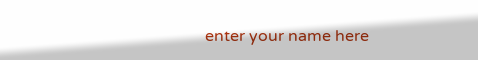enter your name here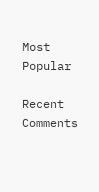Most Popular

Recent Comments